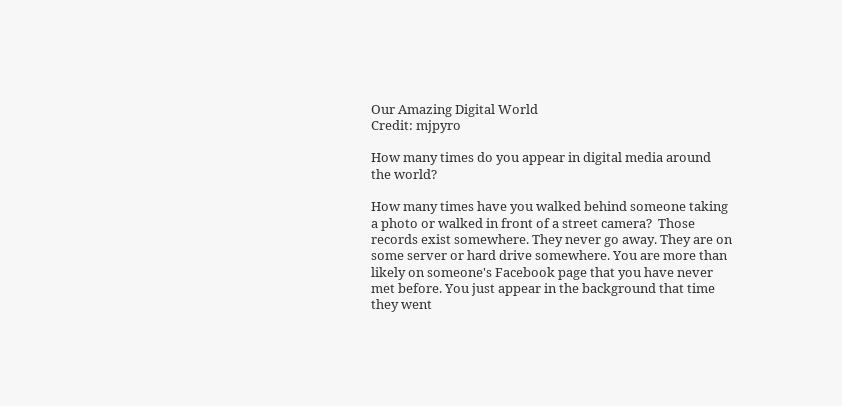Our Amazing Digital World
Credit: mjpyro

How many times do you appear in digital media around the world?

How many times have you walked behind someone taking a photo or walked in front of a street camera?  Those records exist somewhere. They never go away. They are on some server or hard drive somewhere. You are more than likely on someone's Facebook page that you have never met before. You just appear in the background that time they went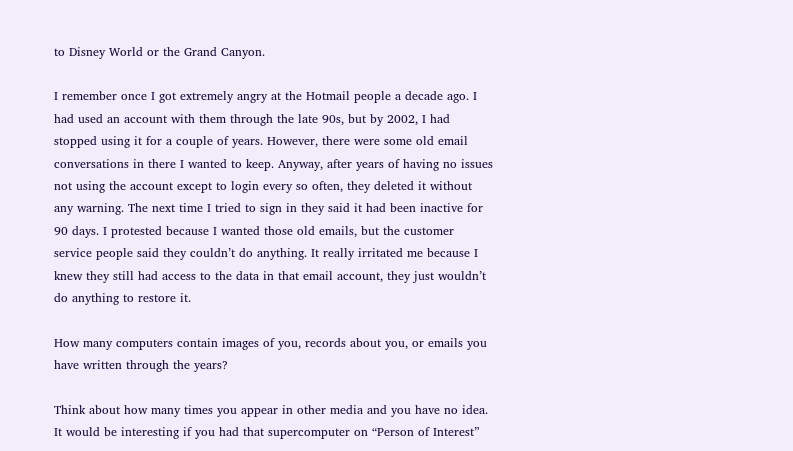to Disney World or the Grand Canyon.

I remember once I got extremely angry at the Hotmail people a decade ago. I had used an account with them through the late 90s, but by 2002, I had stopped using it for a couple of years. However, there were some old email conversations in there I wanted to keep. Anyway, after years of having no issues not using the account except to login every so often, they deleted it without any warning. The next time I tried to sign in they said it had been inactive for 90 days. I protested because I wanted those old emails, but the customer service people said they couldn’t do anything. It really irritated me because I knew they still had access to the data in that email account, they just wouldn’t do anything to restore it.

How many computers contain images of you, records about you, or emails you have written through the years?

Think about how many times you appear in other media and you have no idea. It would be interesting if you had that supercomputer on “Person of Interest”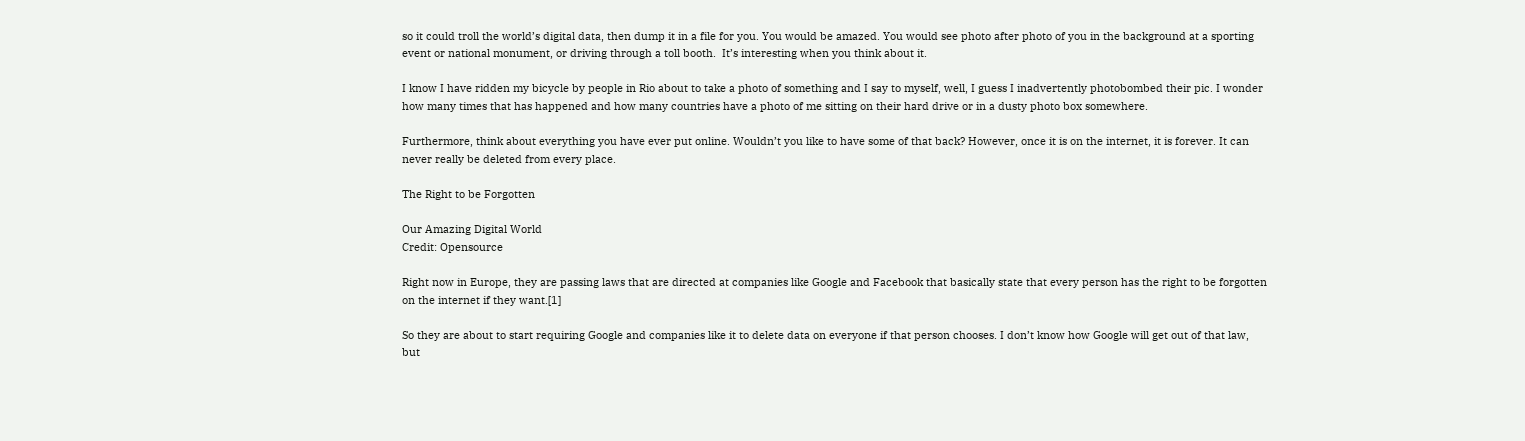so it could troll the world’s digital data, then dump it in a file for you. You would be amazed. You would see photo after photo of you in the background at a sporting event or national monument, or driving through a toll booth.  It’s interesting when you think about it.

I know I have ridden my bicycle by people in Rio about to take a photo of something and I say to myself, well, I guess I inadvertently photobombed their pic. I wonder how many times that has happened and how many countries have a photo of me sitting on their hard drive or in a dusty photo box somewhere.

Furthermore, think about everything you have ever put online. Wouldn’t you like to have some of that back? However, once it is on the internet, it is forever. It can never really be deleted from every place.

The Right to be Forgotten

Our Amazing Digital World
Credit: Opensource

Right now in Europe, they are passing laws that are directed at companies like Google and Facebook that basically state that every person has the right to be forgotten on the internet if they want.[1]

So they are about to start requiring Google and companies like it to delete data on everyone if that person chooses. I don’t know how Google will get out of that law, but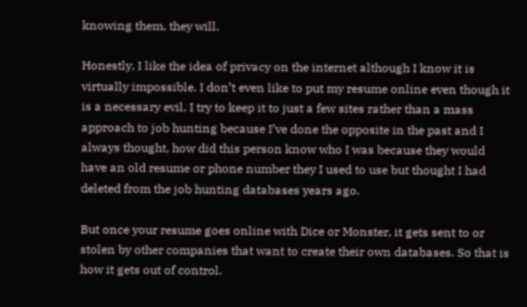knowing them, they will.

Honestly, I like the idea of privacy on the internet although I know it is virtually impossible. I don’t even like to put my resume online even though it is a necessary evil. I try to keep it to just a few sites rather than a mass approach to job hunting because I’ve done the opposite in the past and I always thought, how did this person know who I was because they would have an old resume or phone number they I used to use but thought I had deleted from the job hunting databases years ago.

But once your resume goes online with Dice or Monster, it gets sent to or stolen by other companies that want to create their own databases. So that is how it gets out of control.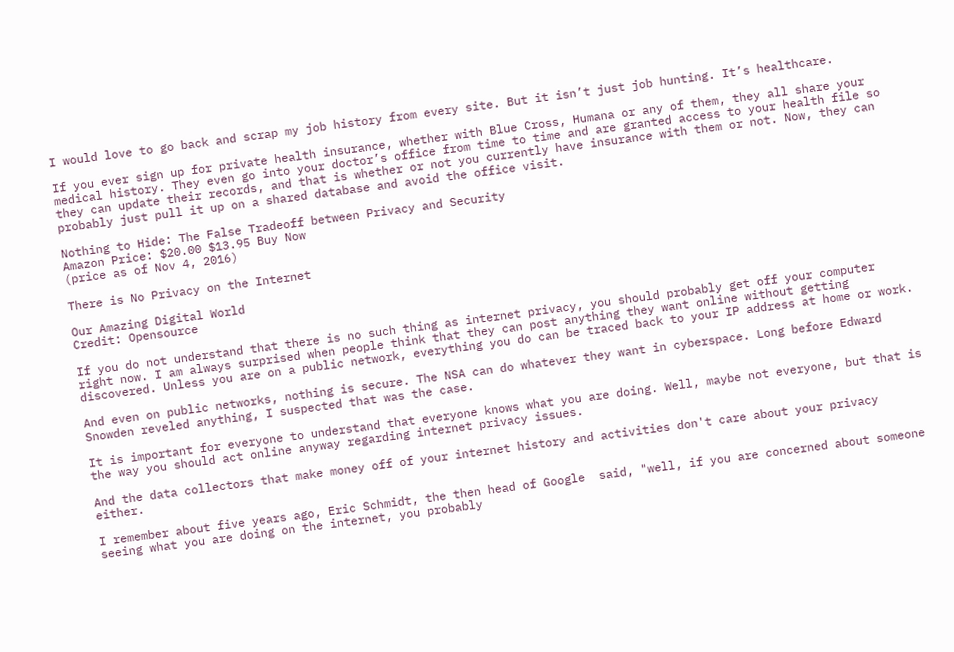I would love to go back and scrap my job history from every site. But it isn’t just job hunting. It’s healthcare.

If you ever sign up for private health insurance, whether with Blue Cross, Humana or any of them, they all share your medical history. They even go into your doctor’s office from time to time and are granted access to your health file so they can update their records, and that is whether or not you currently have insurance with them or not. Now, they can probably just pull it up on a shared database and avoid the office visit.

Nothing to Hide: The False Tradeoff between Privacy and Security
Amazon Price: $20.00 $13.95 Buy Now
(price as of Nov 4, 2016)

There is No Privacy on the Internet

Our Amazing Digital World
Credit: Opensource

If you do not understand that there is no such thing as internet privacy, you should probably get off your computer right now. I am always surprised when people think that they can post anything they want online without getting discovered. Unless you are on a public network, everything you do can be traced back to your IP address at home or work.

And even on public networks, nothing is secure. The NSA can do whatever they want in cyberspace. Long before Edward Snowden reveled anything, I suspected that was the case.

It is important for everyone to understand that everyone knows what you are doing. Well, maybe not everyone, but that is the way you should act online anyway regarding internet privacy issues.

And the data collectors that make money off of your internet history and activities don't care about your privacy either.

I remember about five years ago, Eric Schmidt, the then head of Google  said, "well, if you are concerned about someone seeing what you are doing on the internet, you probably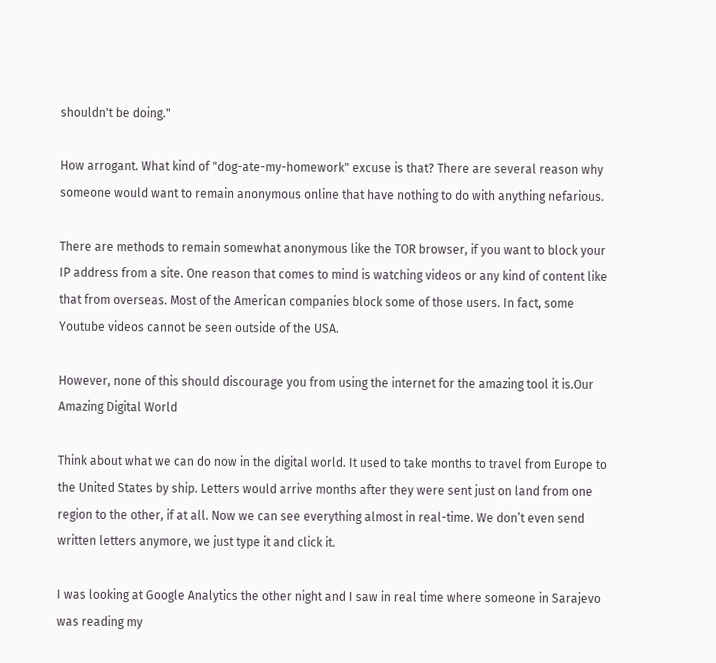shouldn't be doing."

How arrogant. What kind of "dog-ate-my-homework" excuse is that? There are several reason why someone would want to remain anonymous online that have nothing to do with anything nefarious.

There are methods to remain somewhat anonymous like the TOR browser, if you want to block your IP address from a site. One reason that comes to mind is watching videos or any kind of content like that from overseas. Most of the American companies block some of those users. In fact, some Youtube videos cannot be seen outside of the USA.

However, none of this should discourage you from using the internet for the amazing tool it is.Our Amazing Digital World

Think about what we can do now in the digital world. It used to take months to travel from Europe to the United States by ship. Letters would arrive months after they were sent just on land from one region to the other, if at all. Now we can see everything almost in real-time. We don’t even send written letters anymore, we just type it and click it.

I was looking at Google Analytics the other night and I saw in real time where someone in Sarajevo was reading my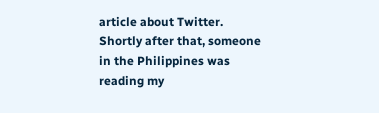article about Twitter. Shortly after that, someone in the Philippines was reading my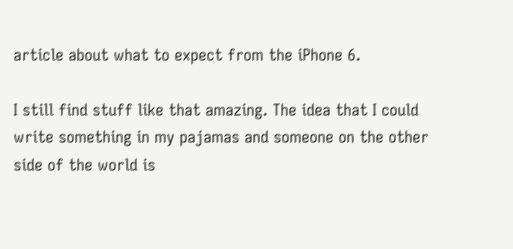article about what to expect from the iPhone 6.

I still find stuff like that amazing. The idea that I could write something in my pajamas and someone on the other side of the world is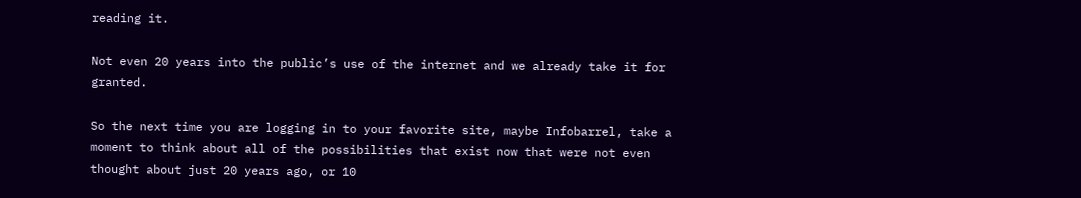reading it.

Not even 20 years into the public’s use of the internet and we already take it for granted.

So the next time you are logging in to your favorite site, maybe Infobarrel, take a moment to think about all of the possibilities that exist now that were not even thought about just 20 years ago, or 10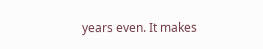years even. It makes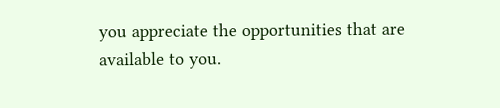you appreciate the opportunities that are available to you.